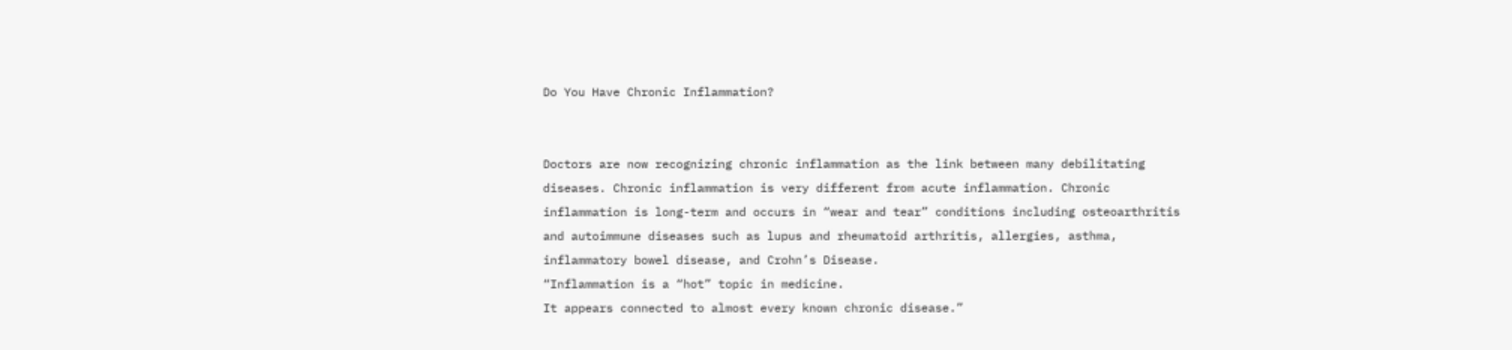Do You Have Chronic Inflammation?


Doctors are now recognizing chronic inflammation as the link between many debilitating
diseases. Chronic inflammation is very different from acute inflammation. Chronic
inflammation is long-term and occurs in “wear and tear” conditions including osteoarthritis
and autoimmune diseases such as lupus and rheumatoid arthritis, allergies, asthma,
inflammatory bowel disease, and Crohn’s Disease.
“Inflammation is a “hot” topic in medicine.
It appears connected to almost every known chronic disease.”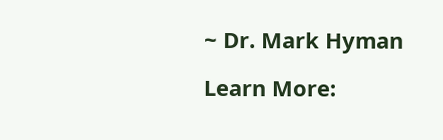~ Dr. Mark Hyman

Learn More: